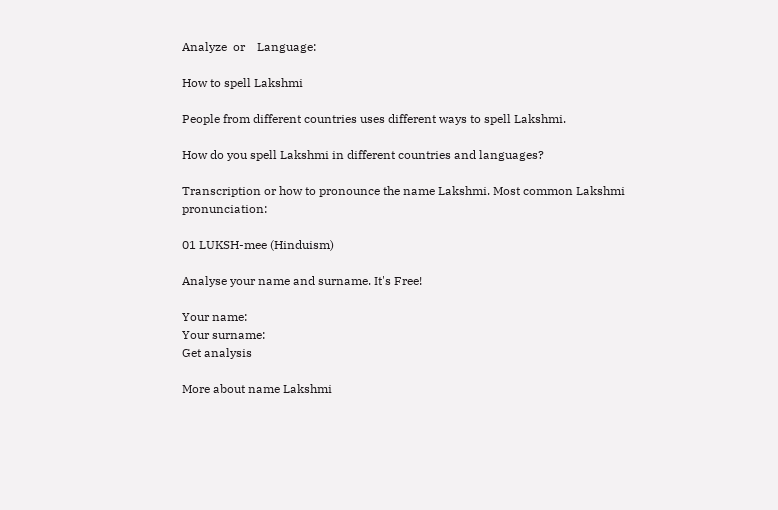Analyze  or    Language:

How to spell Lakshmi

People from different countries uses different ways to spell Lakshmi.

How do you spell Lakshmi in different countries and languages?

Transcription or how to pronounce the name Lakshmi. Most common Lakshmi pronunciation:

01 LUKSH-mee (Hinduism)

Analyse your name and surname. It's Free!

Your name:
Your surname:
Get analysis

More about name Lakshmi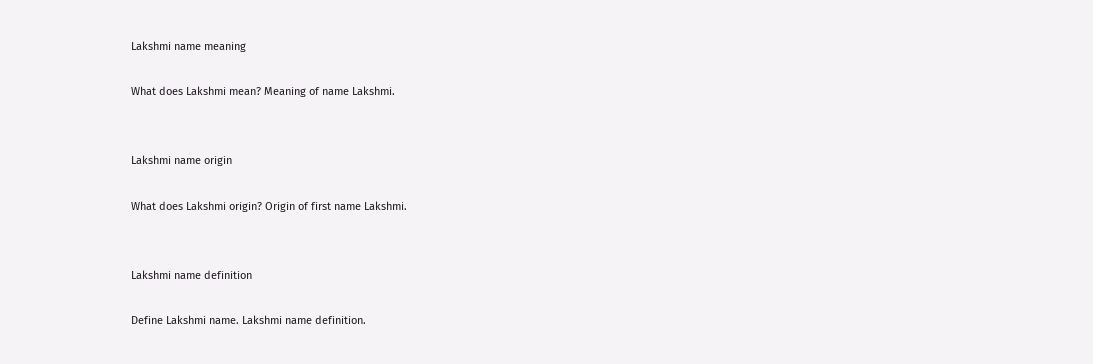Lakshmi name meaning

What does Lakshmi mean? Meaning of name Lakshmi.


Lakshmi name origin

What does Lakshmi origin? Origin of first name Lakshmi.


Lakshmi name definition

Define Lakshmi name. Lakshmi name definition.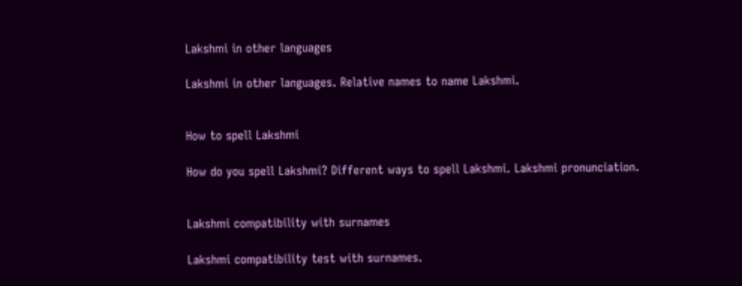Lakshmi in other languages

Lakshmi in other languages. Relative names to name Lakshmi.


How to spell Lakshmi

How do you spell Lakshmi? Different ways to spell Lakshmi. Lakshmi pronunciation.


Lakshmi compatibility with surnames

Lakshmi compatibility test with surnames.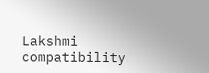Lakshmi compatibility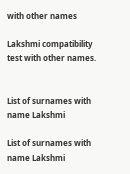with other names

Lakshmi compatibility test with other names.


List of surnames with name Lakshmi

List of surnames with name Lakshmi